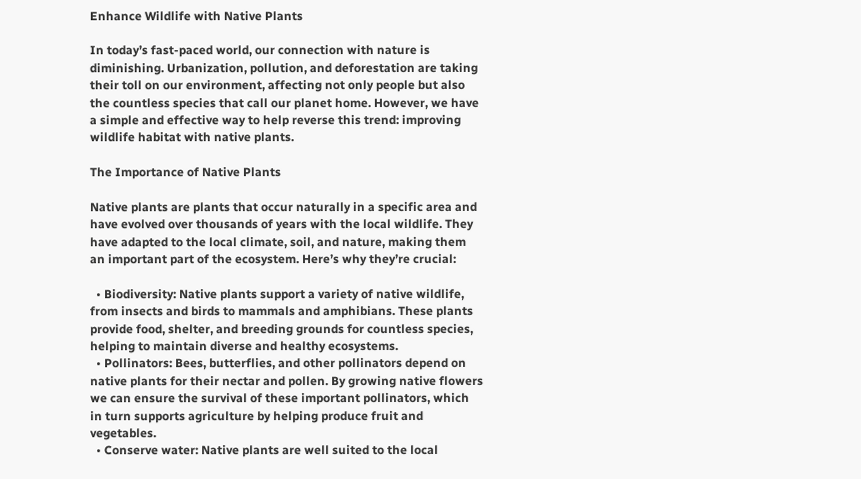Enhance Wildlife with Native Plants

In today’s fast-paced world, our connection with nature is diminishing. Urbanization, pollution, and deforestation are taking their toll on our environment, affecting not only people but also the countless species that call our planet home. However, we have a simple and effective way to help reverse this trend: improving wildlife habitat with native plants.

The Importance of Native Plants

Native plants are plants that occur naturally in a specific area and have evolved over thousands of years with the local wildlife. They have adapted to the local climate, soil, and nature, making them an important part of the ecosystem. Here’s why they’re crucial:

  • Biodiversity: Native plants support a variety of native wildlife, from insects and birds to mammals and amphibians. These plants provide food, shelter, and breeding grounds for countless species, helping to maintain diverse and healthy ecosystems.
  • Pollinators: Bees, butterflies, and other pollinators depend on native plants for their nectar and pollen. By growing native flowers we can ensure the survival of these important pollinators, which in turn supports agriculture by helping produce fruit and vegetables.
  • Conserve water: Native plants are well suited to the local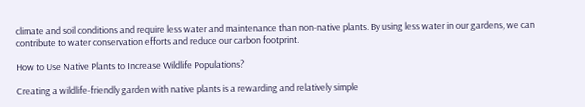climate and soil conditions and require less water and maintenance than non-native plants. By using less water in our gardens, we can contribute to water conservation efforts and reduce our carbon footprint.

How to Use Native Plants to Increase Wildlife Populations?

Creating a wildlife-friendly garden with native plants is a rewarding and relatively simple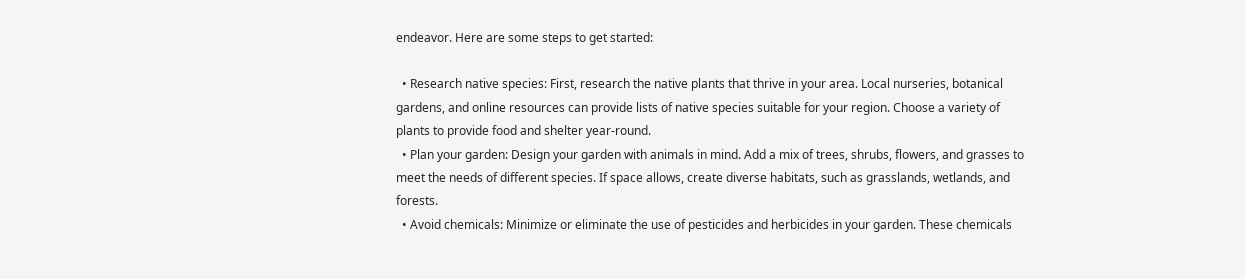endeavor. Here are some steps to get started:

  • Research native species: First, research the native plants that thrive in your area. Local nurseries, botanical gardens, and online resources can provide lists of native species suitable for your region. Choose a variety of plants to provide food and shelter year-round.
  • Plan your garden: Design your garden with animals in mind. Add a mix of trees, shrubs, flowers, and grasses to meet the needs of different species. If space allows, create diverse habitats, such as grasslands, wetlands, and forests.
  • Avoid chemicals: Minimize or eliminate the use of pesticides and herbicides in your garden. These chemicals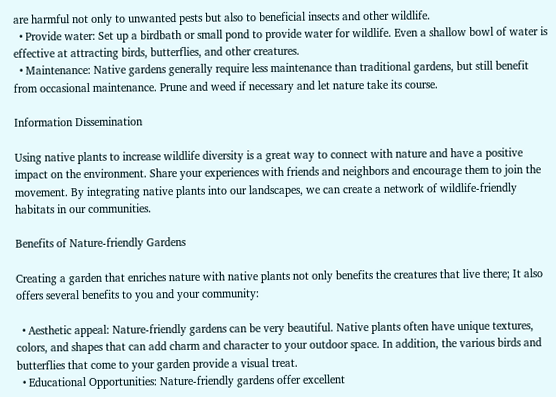are harmful not only to unwanted pests but also to beneficial insects and other wildlife.
  • Provide water: Set up a birdbath or small pond to provide water for wildlife. Even a shallow bowl of water is effective at attracting birds, butterflies, and other creatures.
  • Maintenance: Native gardens generally require less maintenance than traditional gardens, but still benefit from occasional maintenance. Prune and weed if necessary and let nature take its course.

Information Dissemination

Using native plants to increase wildlife diversity is a great way to connect with nature and have a positive impact on the environment. Share your experiences with friends and neighbors and encourage them to join the movement. By integrating native plants into our landscapes, we can create a network of wildlife-friendly habitats in our communities.

Benefits of Nature-friendly Gardens

Creating a garden that enriches nature with native plants not only benefits the creatures that live there; It also offers several benefits to you and your community:

  • Aesthetic appeal: Nature-friendly gardens can be very beautiful. Native plants often have unique textures, colors, and shapes that can add charm and character to your outdoor space. In addition, the various birds and butterflies that come to your garden provide a visual treat.
  • Educational Opportunities: Nature-friendly gardens offer excellent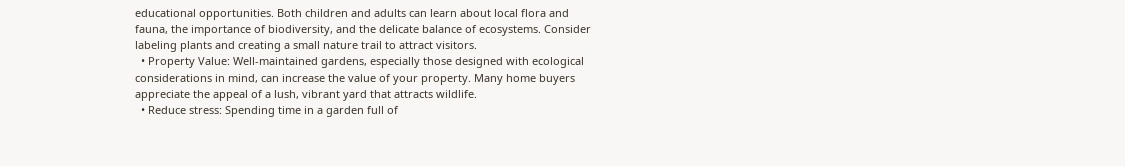educational opportunities. Both children and adults can learn about local flora and fauna, the importance of biodiversity, and the delicate balance of ecosystems. Consider labeling plants and creating a small nature trail to attract visitors.
  • Property Value: Well-maintained gardens, especially those designed with ecological considerations in mind, can increase the value of your property. Many home buyers appreciate the appeal of a lush, vibrant yard that attracts wildlife.
  • Reduce stress: Spending time in a garden full of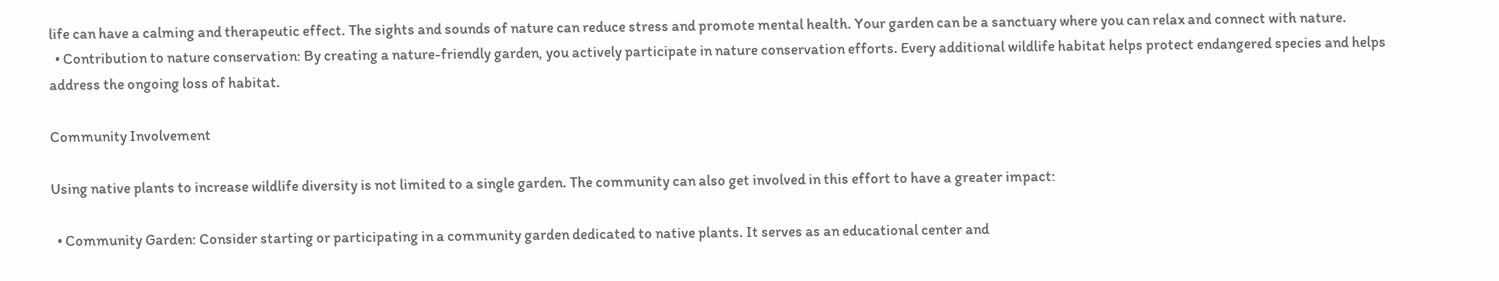life can have a calming and therapeutic effect. The sights and sounds of nature can reduce stress and promote mental health. Your garden can be a sanctuary where you can relax and connect with nature.
  • Contribution to nature conservation: By creating a nature-friendly garden, you actively participate in nature conservation efforts. Every additional wildlife habitat helps protect endangered species and helps address the ongoing loss of habitat.

Community Involvement

Using native plants to increase wildlife diversity is not limited to a single garden. The community can also get involved in this effort to have a greater impact:

  • Community Garden: Consider starting or participating in a community garden dedicated to native plants. It serves as an educational center and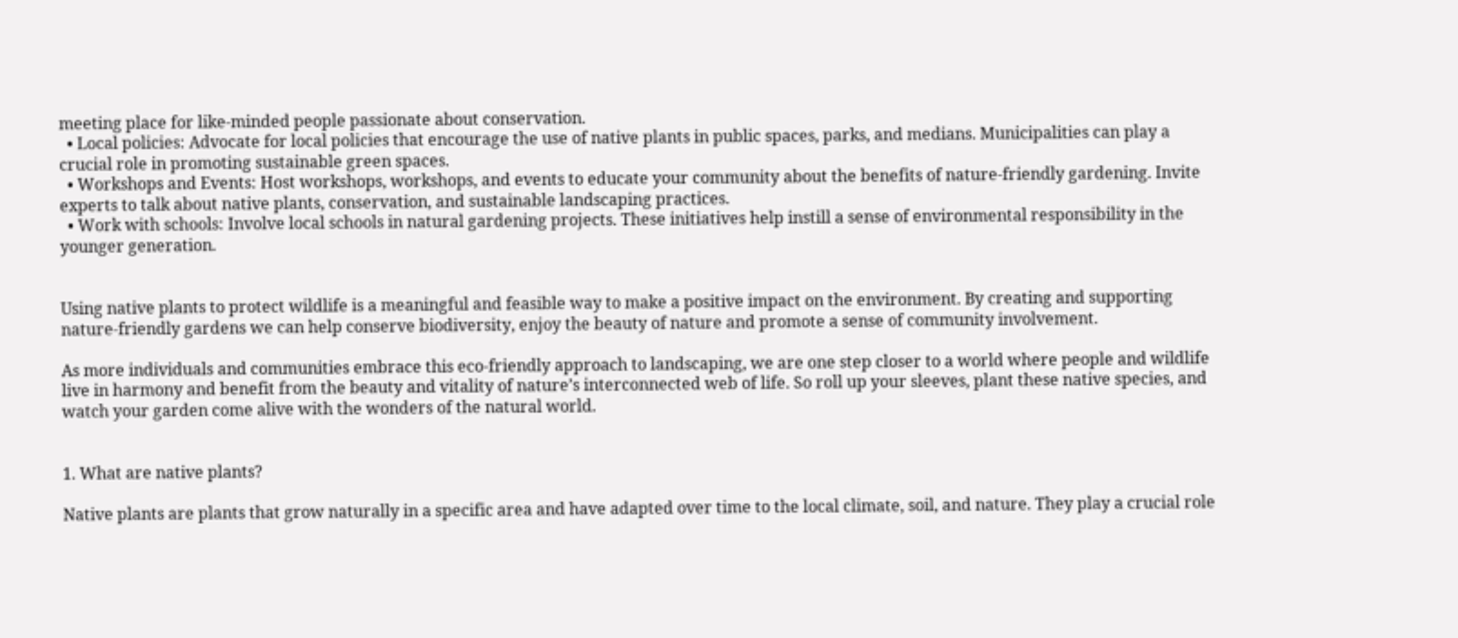meeting place for like-minded people passionate about conservation.
  • Local policies: Advocate for local policies that encourage the use of native plants in public spaces, parks, and medians. Municipalities can play a crucial role in promoting sustainable green spaces.
  • Workshops and Events: Host workshops, workshops, and events to educate your community about the benefits of nature-friendly gardening. Invite experts to talk about native plants, conservation, and sustainable landscaping practices.
  • Work with schools: Involve local schools in natural gardening projects. These initiatives help instill a sense of environmental responsibility in the younger generation.


Using native plants to protect wildlife is a meaningful and feasible way to make a positive impact on the environment. By creating and supporting nature-friendly gardens we can help conserve biodiversity, enjoy the beauty of nature and promote a sense of community involvement.

As more individuals and communities embrace this eco-friendly approach to landscaping, we are one step closer to a world where people and wildlife live in harmony and benefit from the beauty and vitality of nature’s interconnected web of life. So roll up your sleeves, plant these native species, and watch your garden come alive with the wonders of the natural world.


1. What are native plants?

Native plants are plants that grow naturally in a specific area and have adapted over time to the local climate, soil, and nature. They play a crucial role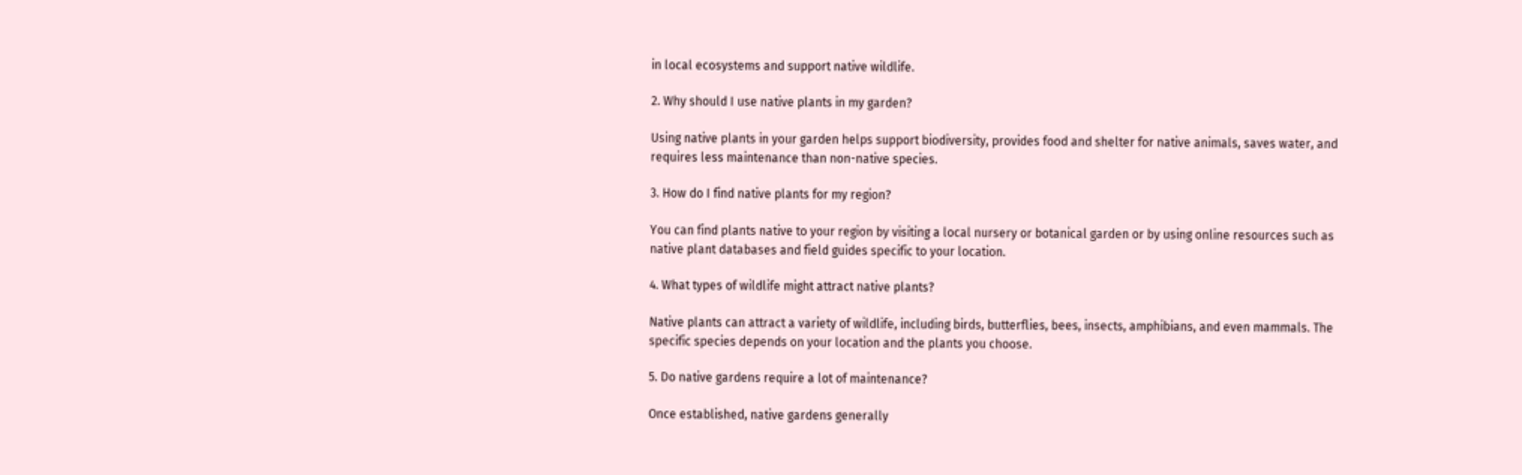in local ecosystems and support native wildlife.

2. Why should I use native plants in my garden?

Using native plants in your garden helps support biodiversity, provides food and shelter for native animals, saves water, and requires less maintenance than non-native species.

3. How do I find native plants for my region?

You can find plants native to your region by visiting a local nursery or botanical garden or by using online resources such as native plant databases and field guides specific to your location.

4. What types of wildlife might attract native plants?

Native plants can attract a variety of wildlife, including birds, butterflies, bees, insects, amphibians, and even mammals. The specific species depends on your location and the plants you choose.

5. Do native gardens require a lot of maintenance?

Once established, native gardens generally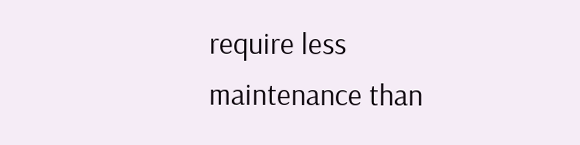require less maintenance than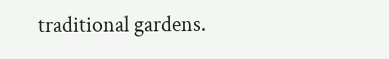traditional gardens.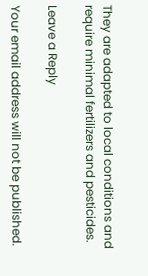They are adapted to local conditions and require minimal fertilizers and pesticides.

Leave a Reply

Your email address will not be published.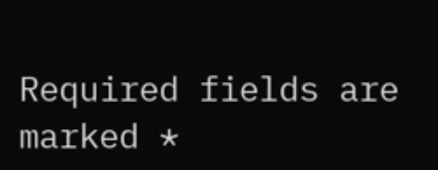Required fields are marked *